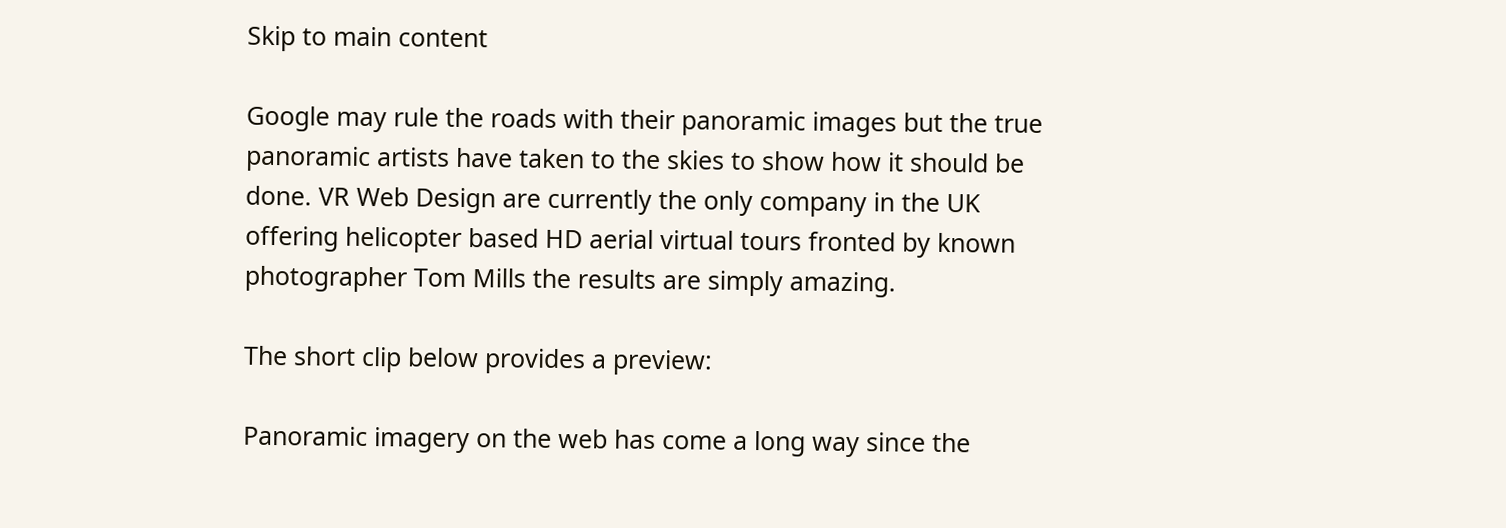Skip to main content

Google may rule the roads with their panoramic images but the true panoramic artists have taken to the skies to show how it should be done. VR Web Design are currently the only company in the UK offering helicopter based HD aerial virtual tours fronted by known photographer Tom Mills the results are simply amazing.

The short clip below provides a preview:

Panoramic imagery on the web has come a long way since the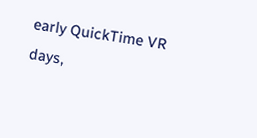early QuickTime VR days,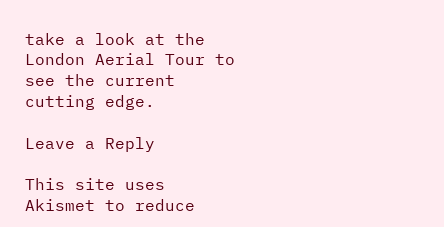take a look at the London Aerial Tour to see the current cutting edge.

Leave a Reply

This site uses Akismet to reduce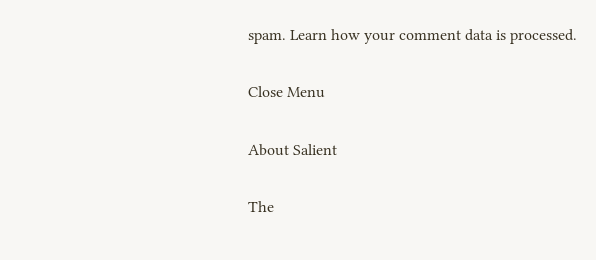spam. Learn how your comment data is processed.

Close Menu

About Salient

The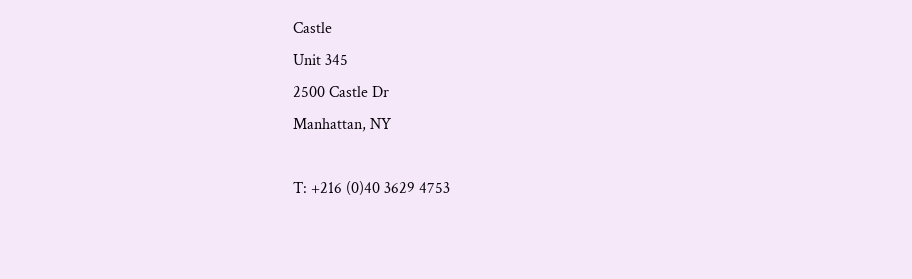Castle
Unit 345
2500 Castle Dr
Manhattan, NY

T: +216 (0)40 3629 4753